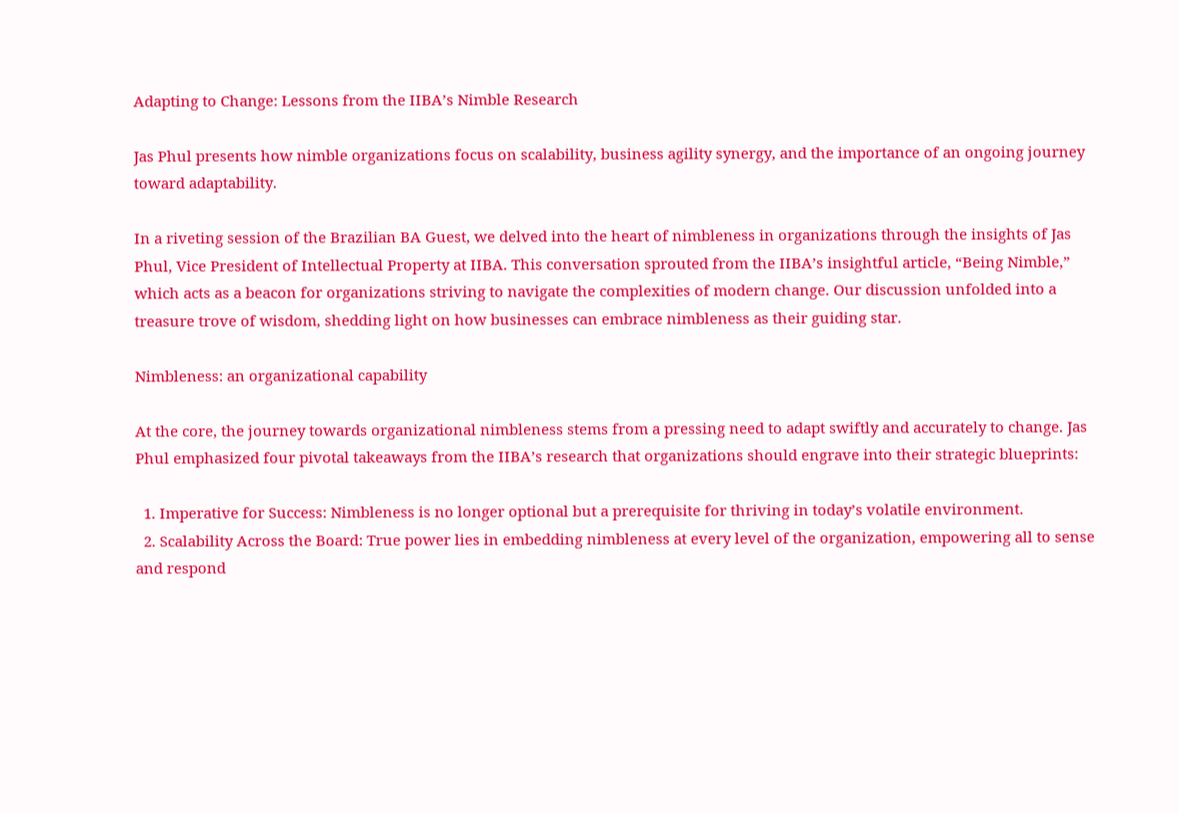Adapting to Change: Lessons from the IIBA’s Nimble Research

Jas Phul presents how nimble organizations focus on scalability, business agility synergy, and the importance of an ongoing journey toward adaptability.

In a riveting session of the Brazilian BA Guest, we delved into the heart of nimbleness in organizations through the insights of Jas Phul, Vice President of Intellectual Property at IIBA. This conversation sprouted from the IIBA’s insightful article, “Being Nimble,” which acts as a beacon for organizations striving to navigate the complexities of modern change. Our discussion unfolded into a treasure trove of wisdom, shedding light on how businesses can embrace nimbleness as their guiding star.

Nimbleness: an organizational capability

At the core, the journey towards organizational nimbleness stems from a pressing need to adapt swiftly and accurately to change. Jas Phul emphasized four pivotal takeaways from the IIBA’s research that organizations should engrave into their strategic blueprints:

  1. Imperative for Success: Nimbleness is no longer optional but a prerequisite for thriving in today’s volatile environment.
  2. Scalability Across the Board: True power lies in embedding nimbleness at every level of the organization, empowering all to sense and respond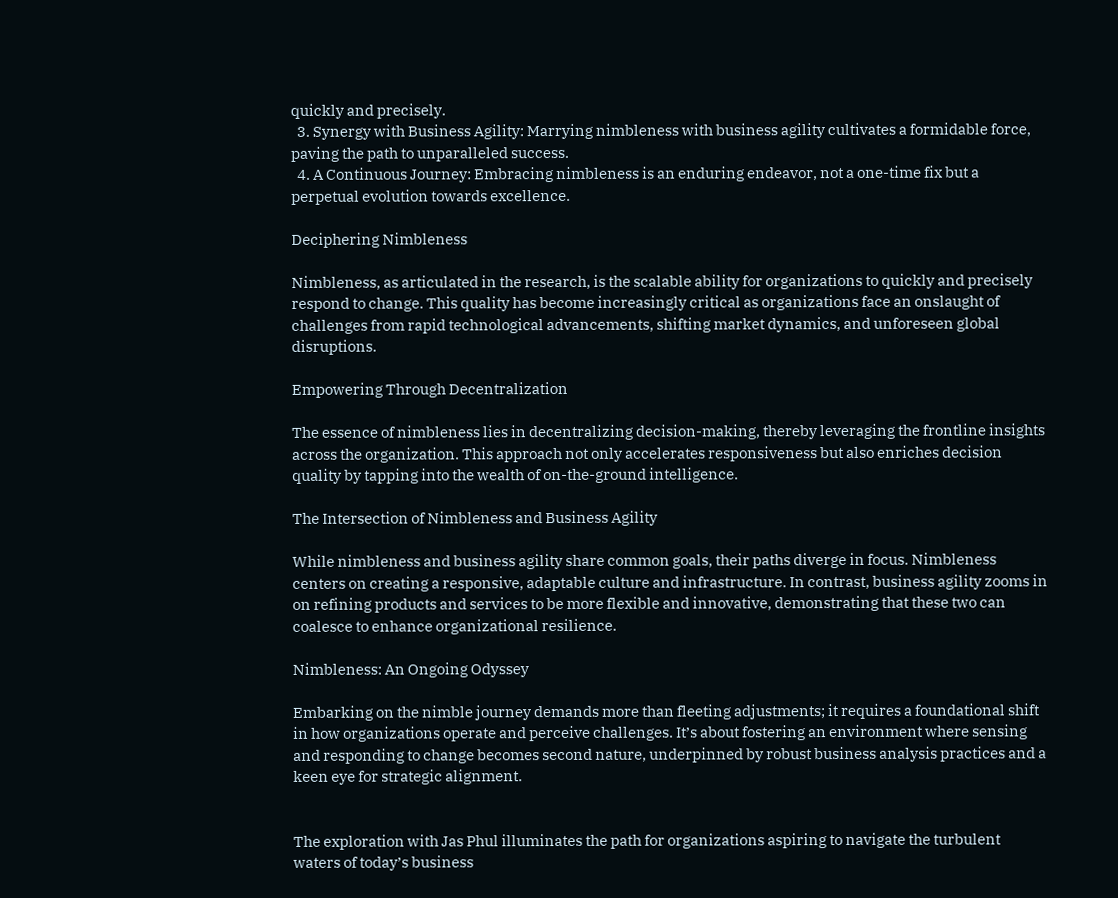quickly and precisely.
  3. Synergy with Business Agility: Marrying nimbleness with business agility cultivates a formidable force, paving the path to unparalleled success.
  4. A Continuous Journey: Embracing nimbleness is an enduring endeavor, not a one-time fix but a perpetual evolution towards excellence.

Deciphering Nimbleness

Nimbleness, as articulated in the research, is the scalable ability for organizations to quickly and precisely respond to change. This quality has become increasingly critical as organizations face an onslaught of challenges from rapid technological advancements, shifting market dynamics, and unforeseen global disruptions.

Empowering Through Decentralization

The essence of nimbleness lies in decentralizing decision-making, thereby leveraging the frontline insights across the organization. This approach not only accelerates responsiveness but also enriches decision quality by tapping into the wealth of on-the-ground intelligence.

The Intersection of Nimbleness and Business Agility

While nimbleness and business agility share common goals, their paths diverge in focus. Nimbleness centers on creating a responsive, adaptable culture and infrastructure. In contrast, business agility zooms in on refining products and services to be more flexible and innovative, demonstrating that these two can coalesce to enhance organizational resilience.

Nimbleness: An Ongoing Odyssey

Embarking on the nimble journey demands more than fleeting adjustments; it requires a foundational shift in how organizations operate and perceive challenges. It’s about fostering an environment where sensing and responding to change becomes second nature, underpinned by robust business analysis practices and a keen eye for strategic alignment.


The exploration with Jas Phul illuminates the path for organizations aspiring to navigate the turbulent waters of today’s business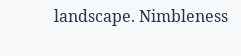landscape. Nimbleness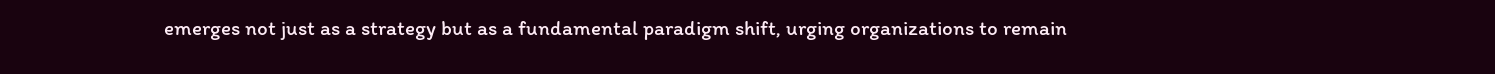emerges not just as a strategy but as a fundamental paradigm shift, urging organizations to remain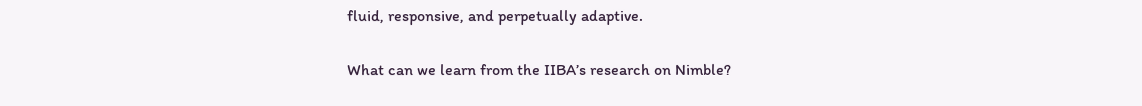fluid, responsive, and perpetually adaptive.

What can we learn from the IIBA’s research on Nimble?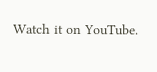Watch it on YouTube.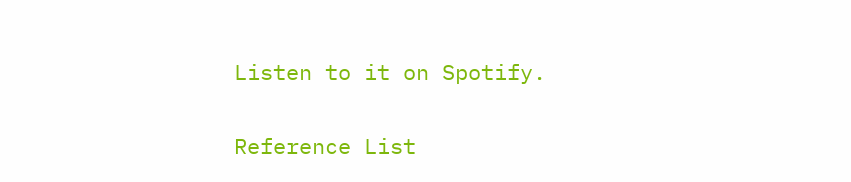Listen to it on Spotify.

Reference List